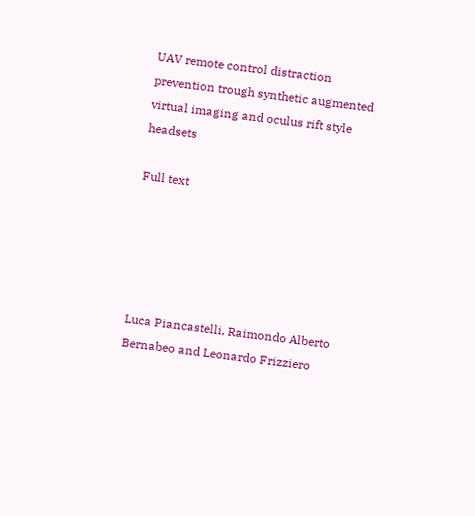UAV remote control distraction prevention trough synthetic augmented virtual imaging and oculus rift style headsets

Full text





Luca Piancastelli, Raimondo Alberto Bernabeo and Leonardo Frizziero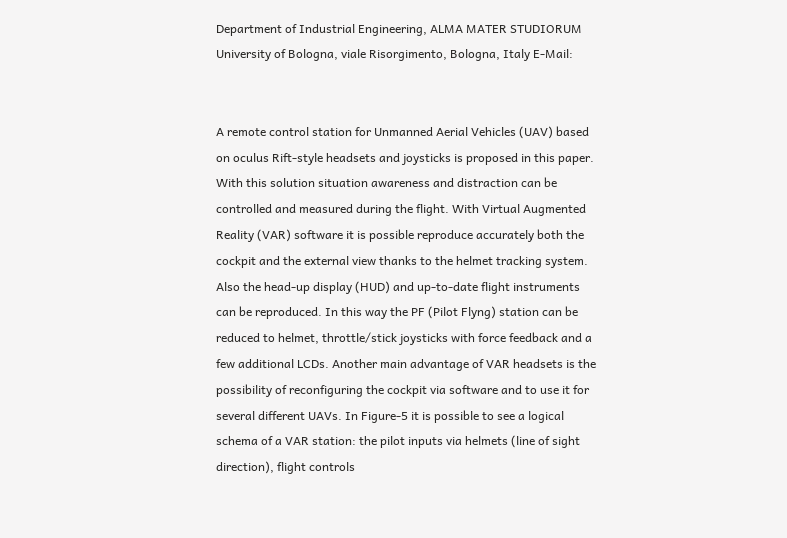Department of Industrial Engineering, ALMA MATER STUDIORUM University of Bologna, viale Risorgimento, Bologna, Italy E-Mail:


A remote control station for Unmanned Aerial Vehicles (UAV) based on oculus Rift-style headsets and joysticks is proposed in this paper. With this solution situation awareness and distraction can be controlled and measured during the flight. With Virtual Augmented Reality (VAR) software it is possible reproduce accurately both the cockpit and the external view thanks to the helmet tracking system. Also the head-up display (HUD) and up-to-date flight instruments can be reproduced. In this way the PF (Pilot Flyng) station can be reduced to helmet, throttle/stick joysticks with force feedback and a few additional LCDs. Another main advantage of VAR headsets is the possibility of reconfiguring the cockpit via software and to use it for several different UAVs. In Figure-5 it is possible to see a logical schema of a VAR station: the pilot inputs via helmets (line of sight direction), flight controls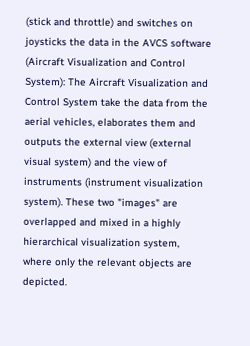(stick and throttle) and switches on joysticks the data in the AVCS software (Aircraft Visualization and Control System): The Aircraft Visualization and Control System take the data from the aerial vehicles, elaborates them and outputs the external view (external visual system) and the view of instruments (instrument visualization system). These two "images" are overlapped and mixed in a highly hierarchical visualization system, where only the relevant objects are depicted.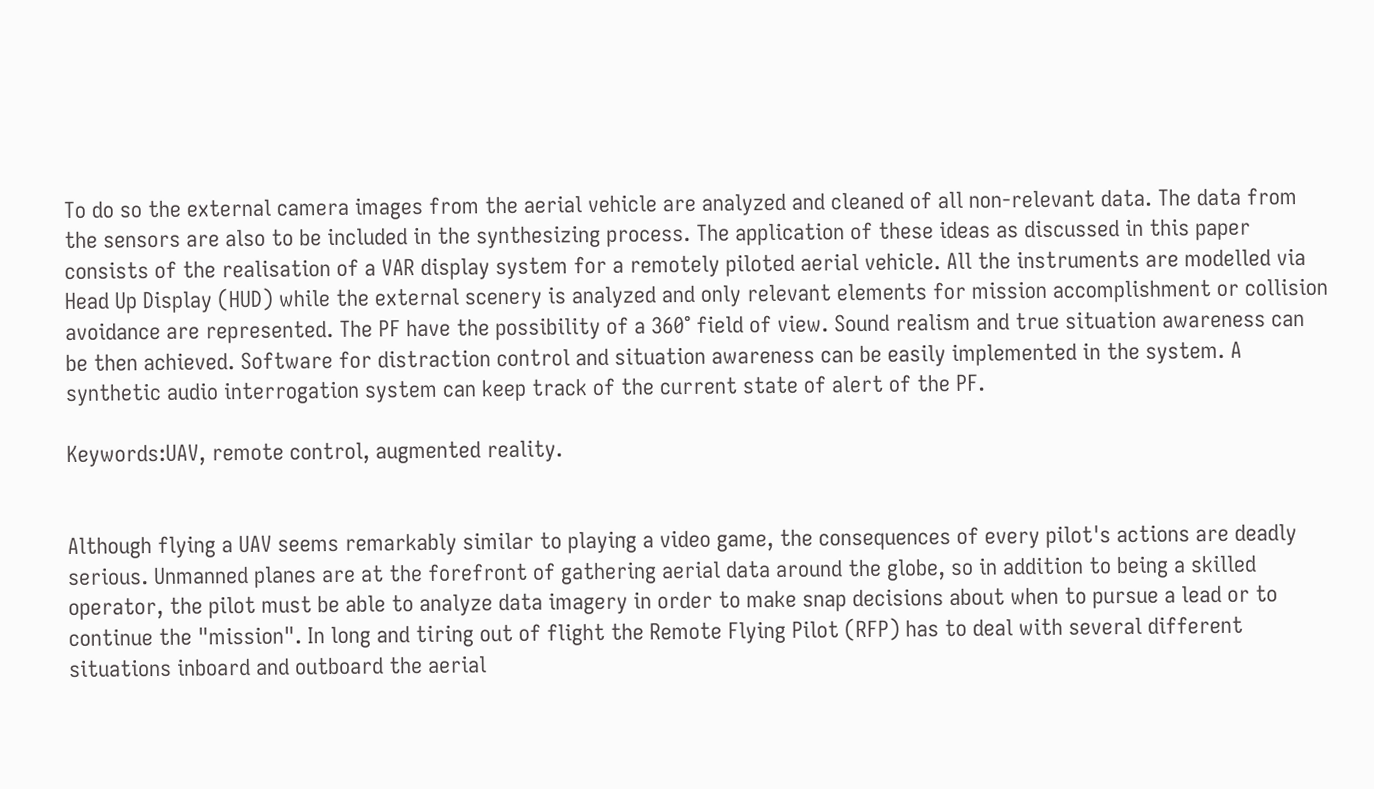To do so the external camera images from the aerial vehicle are analyzed and cleaned of all non-relevant data. The data from the sensors are also to be included in the synthesizing process. The application of these ideas as discussed in this paper consists of the realisation of a VAR display system for a remotely piloted aerial vehicle. All the instruments are modelled via Head Up Display (HUD) while the external scenery is analyzed and only relevant elements for mission accomplishment or collision avoidance are represented. The PF have the possibility of a 360° field of view. Sound realism and true situation awareness can be then achieved. Software for distraction control and situation awareness can be easily implemented in the system. A synthetic audio interrogation system can keep track of the current state of alert of the PF.

Keywords:UAV, remote control, augmented reality.


Although flying a UAV seems remarkably similar to playing a video game, the consequences of every pilot's actions are deadly serious. Unmanned planes are at the forefront of gathering aerial data around the globe, so in addition to being a skilled operator, the pilot must be able to analyze data imagery in order to make snap decisions about when to pursue a lead or to continue the "mission". In long and tiring out of flight the Remote Flying Pilot (RFP) has to deal with several different situations inboard and outboard the aerial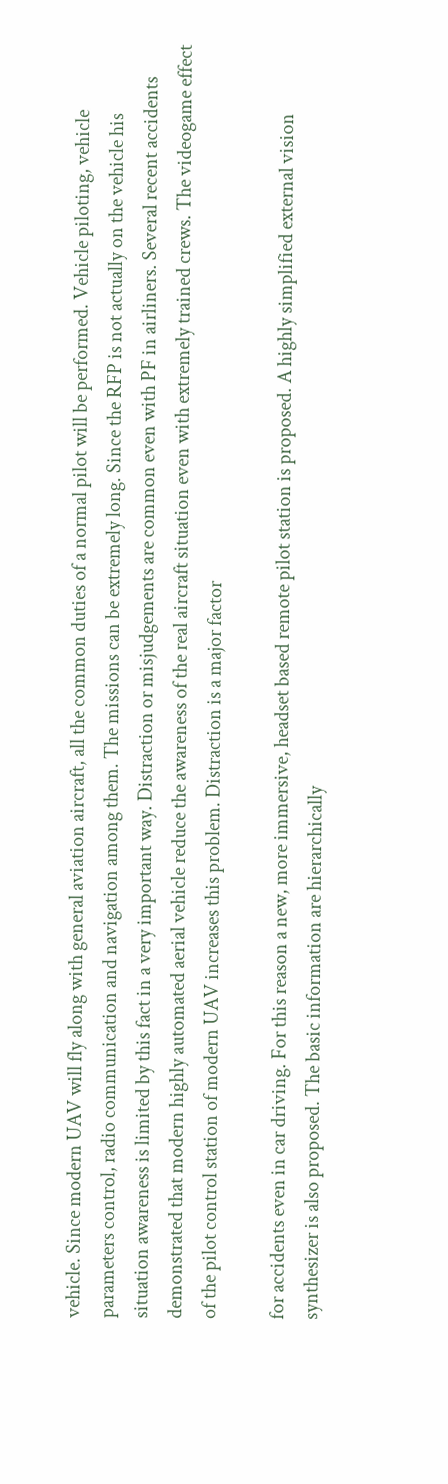vehicle. Since modern UAV will fly along with general aviation aircraft, all the common duties of a normal pilot will be performed. Vehicle piloting, vehicle parameters control, radio communication and navigation among them. The missions can be extremely long. Since the RFP is not actually on the vehicle his situation awareness is limited by this fact in a very important way. Distraction or misjudgements are common even with PF in airliners. Several recent accidents demonstrated that modern highly automated aerial vehicle reduce the awareness of the real aircraft situation even with extremely trained crews. The videogame effect of the pilot control station of modern UAV increases this problem. Distraction is a major factor

for accidents even in car driving. For this reason a new, more immersive, headset based remote pilot station is proposed. A highly simplified external vision synthesizer is also proposed. The basic information are hierarchically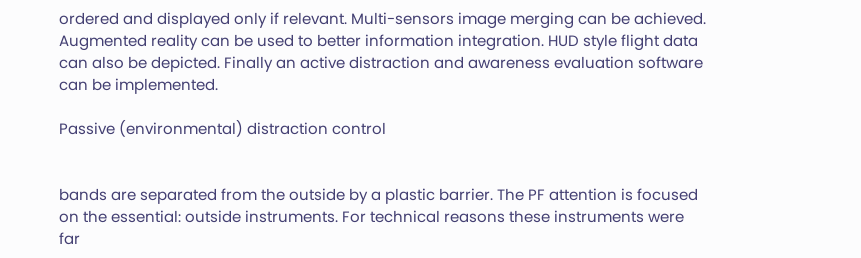ordered and displayed only if relevant. Multi-sensors image merging can be achieved. Augmented reality can be used to better information integration. HUD style flight data can also be depicted. Finally an active distraction and awareness evaluation software can be implemented.

Passive (environmental) distraction control


bands are separated from the outside by a plastic barrier. The PF attention is focused on the essential: outside instruments. For technical reasons these instruments were far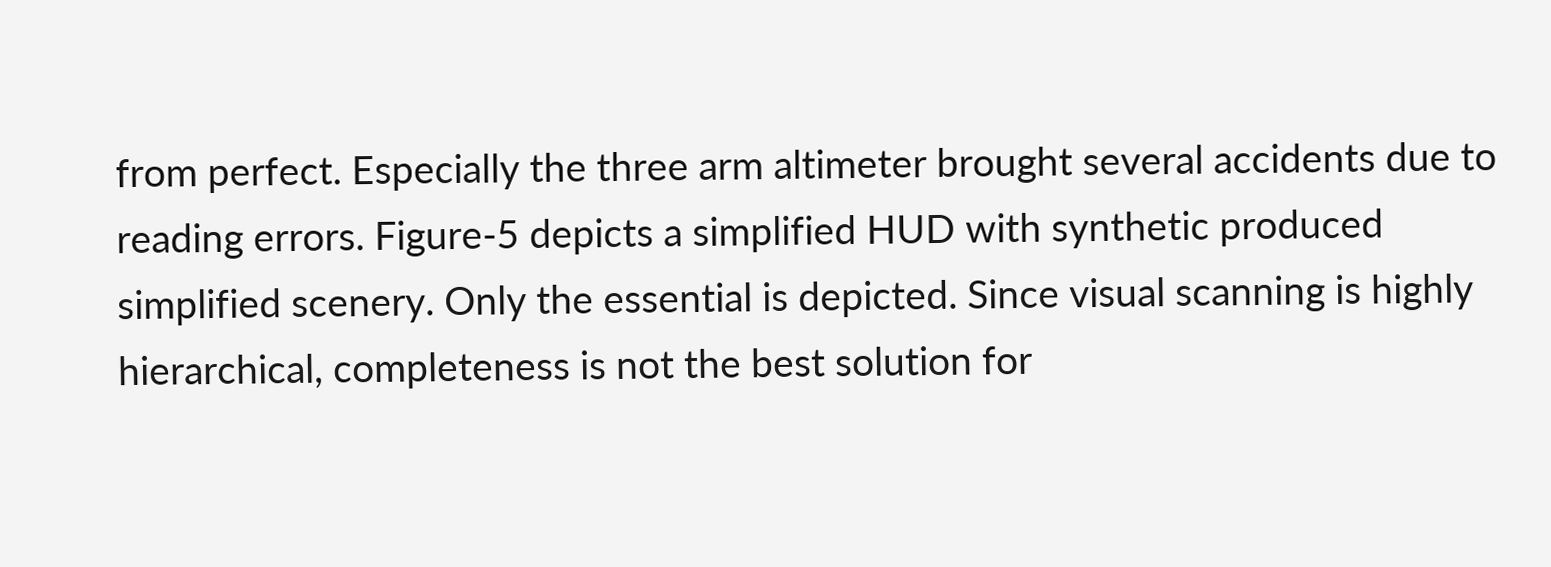from perfect. Especially the three arm altimeter brought several accidents due to reading errors. Figure-5 depicts a simplified HUD with synthetic produced simplified scenery. Only the essential is depicted. Since visual scanning is highly hierarchical, completeness is not the best solution for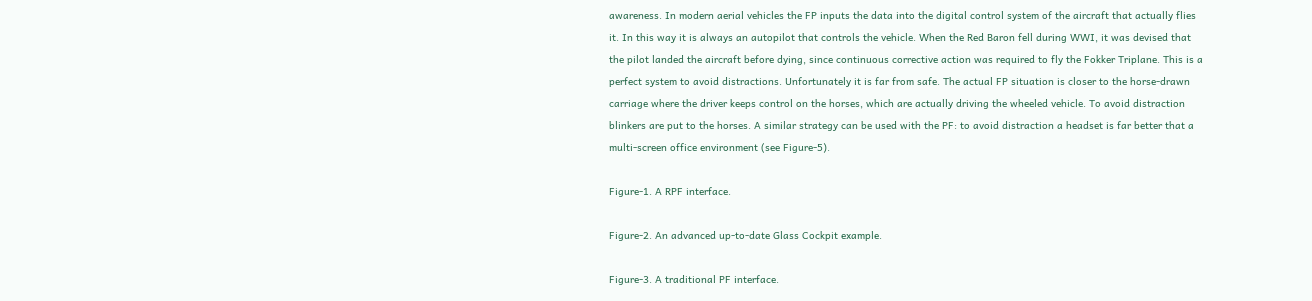awareness. In modern aerial vehicles the FP inputs the data into the digital control system of the aircraft that actually flies it. In this way it is always an autopilot that controls the vehicle. When the Red Baron fell during WWI, it was devised that the pilot landed the aircraft before dying, since continuous corrective action was required to fly the Fokker Triplane. This is a perfect system to avoid distractions. Unfortunately it is far from safe. The actual FP situation is closer to the horse-drawn carriage where the driver keeps control on the horses, which are actually driving the wheeled vehicle. To avoid distraction blinkers are put to the horses. A similar strategy can be used with the PF: to avoid distraction a headset is far better that a multi-screen office environment (see Figure-5).

Figure-1. A RPF interface.

Figure-2. An advanced up-to-date Glass Cockpit example.

Figure-3. A traditional PF interface.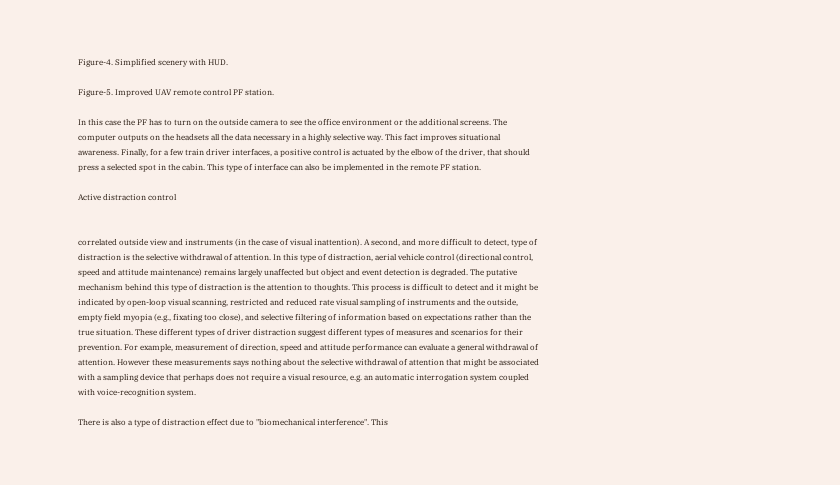Figure-4. Simplified scenery with HUD.

Figure-5. Improved UAV remote control PF station.

In this case the PF has to turn on the outside camera to see the office environment or the additional screens. The computer outputs on the headsets all the data necessary in a highly selective way. This fact improves situational awareness. Finally, for a few train driver interfaces, a positive control is actuated by the elbow of the driver, that should press a selected spot in the cabin. This type of interface can also be implemented in the remote PF station.

Active distraction control


correlated outside view and instruments (in the case of visual inattention). A second, and more difficult to detect, type of distraction is the selective withdrawal of attention. In this type of distraction, aerial vehicle control (directional control, speed and attitude maintenance) remains largely unaffected but object and event detection is degraded. The putative mechanism behind this type of distraction is the attention to thoughts. This process is difficult to detect and it might be indicated by open-loop visual scanning, restricted and reduced rate visual sampling of instruments and the outside, empty field myopia (e.g., fixating too close), and selective filtering of information based on expectations rather than the true situation. These different types of driver distraction suggest different types of measures and scenarios for their prevention. For example, measurement of direction, speed and attitude performance can evaluate a general withdrawal of attention. However these measurements says nothing about the selective withdrawal of attention that might be associated with a sampling device that perhaps does not require a visual resource, e.g. an automatic interrogation system coupled with voice-recognition system.

There is also a type of distraction effect due to "biomechanical interference". This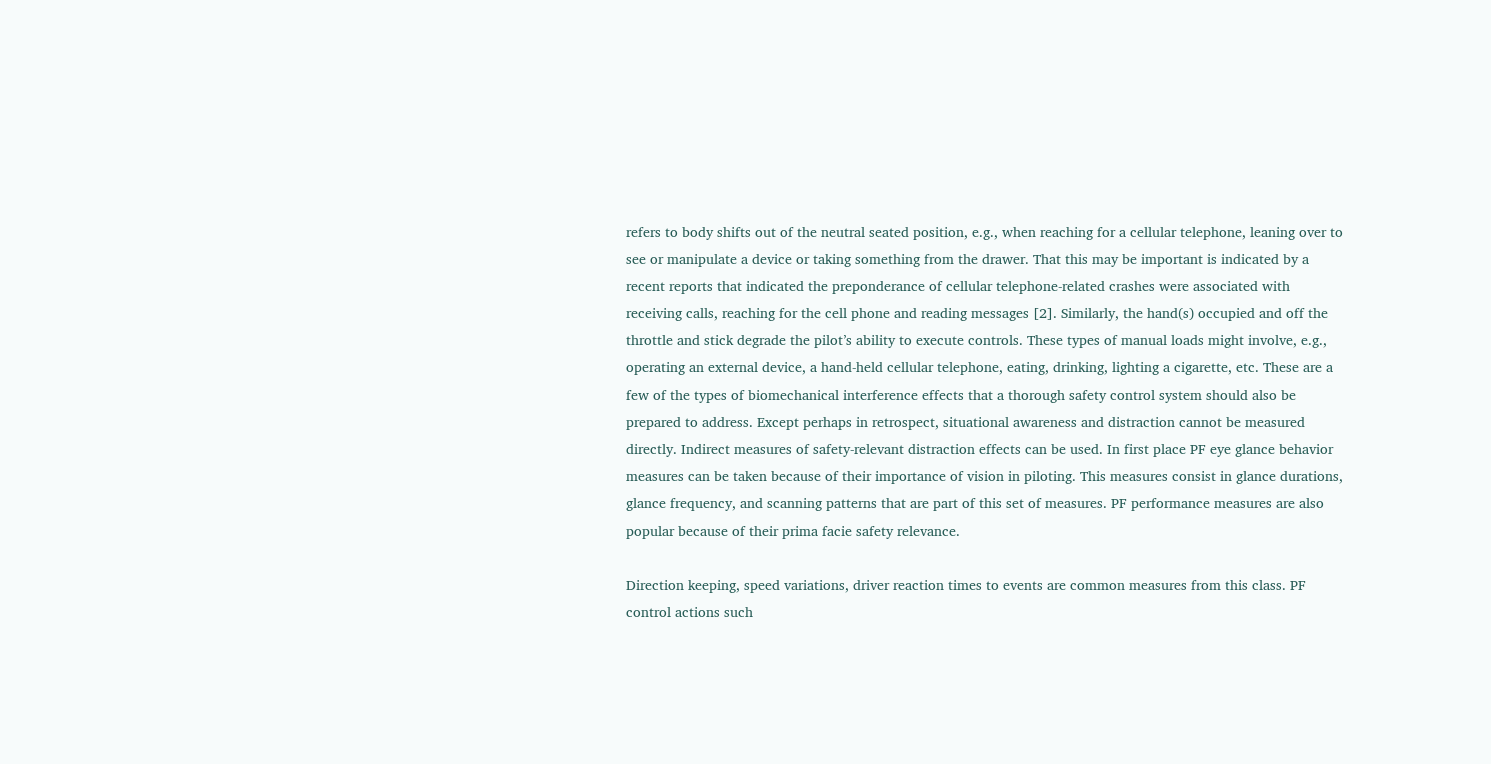refers to body shifts out of the neutral seated position, e.g., when reaching for a cellular telephone, leaning over to see or manipulate a device or taking something from the drawer. That this may be important is indicated by a recent reports that indicated the preponderance of cellular telephone-related crashes were associated with receiving calls, reaching for the cell phone and reading messages [2]. Similarly, the hand(s) occupied and off the throttle and stick degrade the pilot’s ability to execute controls. These types of manual loads might involve, e.g., operating an external device, a hand-held cellular telephone, eating, drinking, lighting a cigarette, etc. These are a few of the types of biomechanical interference effects that a thorough safety control system should also be prepared to address. Except perhaps in retrospect, situational awareness and distraction cannot be measured directly. Indirect measures of safety-relevant distraction effects can be used. In first place PF eye glance behavior measures can be taken because of their importance of vision in piloting. This measures consist in glance durations, glance frequency, and scanning patterns that are part of this set of measures. PF performance measures are also popular because of their prima facie safety relevance.

Direction keeping, speed variations, driver reaction times to events are common measures from this class. PF control actions such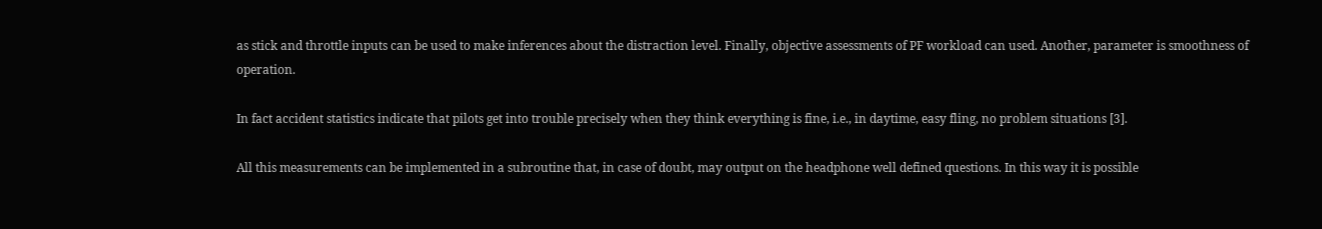as stick and throttle inputs can be used to make inferences about the distraction level. Finally, objective assessments of PF workload can used. Another, parameter is smoothness of operation.

In fact accident statistics indicate that pilots get into trouble precisely when they think everything is fine, i.e., in daytime, easy fling, no problem situations [3].

All this measurements can be implemented in a subroutine that, in case of doubt, may output on the headphone well defined questions. In this way it is possible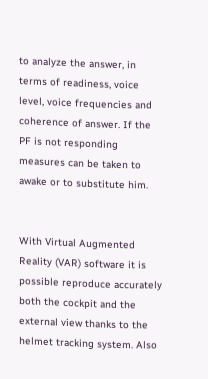to analyze the answer, in terms of readiness, voice level, voice frequencies and coherence of answer. If the PF is not responding measures can be taken to awake or to substitute him.


With Virtual Augmented Reality (VAR) software it is possible reproduce accurately both the cockpit and the external view thanks to the helmet tracking system. Also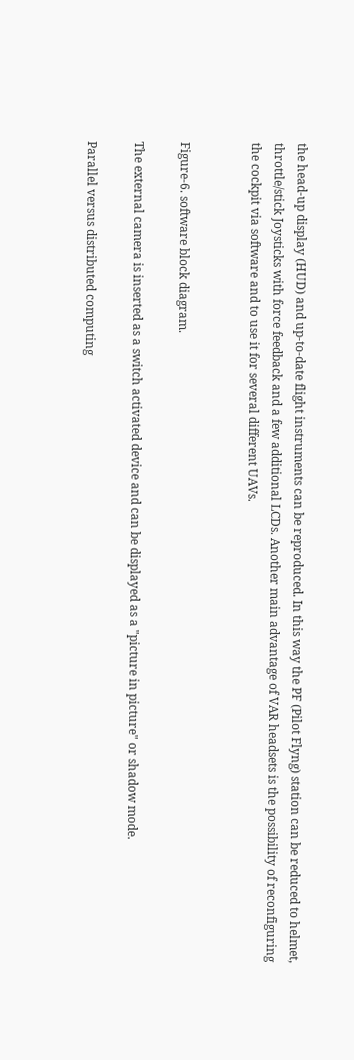the head-up display (HUD) and up-to-date flight instruments can be reproduced. In this way the PF (Pilot Flyng) station can be reduced to helmet, throttle/stick Joysticks with force feedback and a few additional LCDs. Another main advantage of VAR headsets is the possibility of reconfiguring the cockpit via software and to use it for several different UAVs.


Figure-6. software block diagram.

The external camera is inserted as a switch activated device and can be displayed as a "picture in picture" or shadow mode.

Parallel versus distributed computing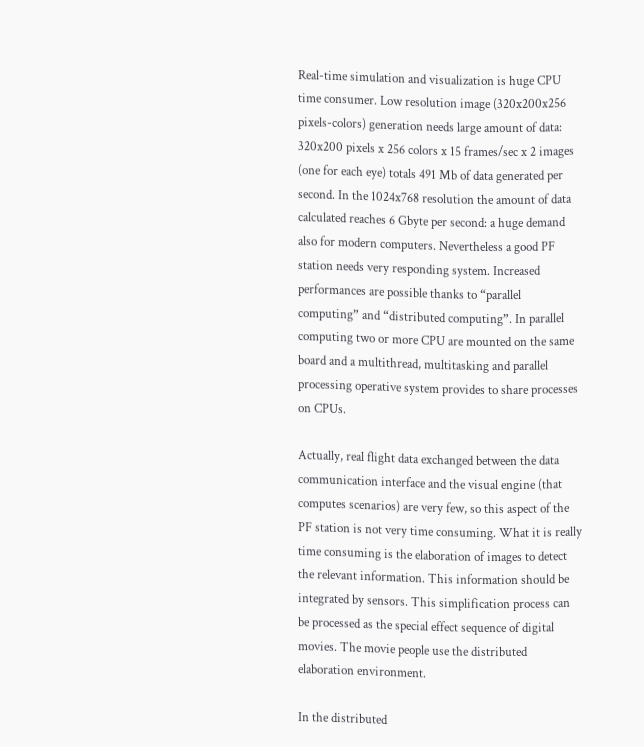Real-time simulation and visualization is huge CPU time consumer. Low resolution image (320x200x256 pixels-colors) generation needs large amount of data: 320x200 pixels x 256 colors x 15 frames/sec x 2 images (one for each eye) totals 491 Mb of data generated per second. In the 1024x768 resolution the amount of data calculated reaches 6 Gbyte per second: a huge demand also for modern computers. Nevertheless a good PF station needs very responding system. Increased performances are possible thanks to “parallel computing” and “distributed computing”. In parallel computing two or more CPU are mounted on the same board and a multithread, multitasking and parallel processing operative system provides to share processes on CPUs.

Actually, real flight data exchanged between the data communication interface and the visual engine (that computes scenarios) are very few, so this aspect of the PF station is not very time consuming. What it is really time consuming is the elaboration of images to detect the relevant information. This information should be integrated by sensors. This simplification process can be processed as the special effect sequence of digital movies. The movie people use the distributed elaboration environment.

In the distributed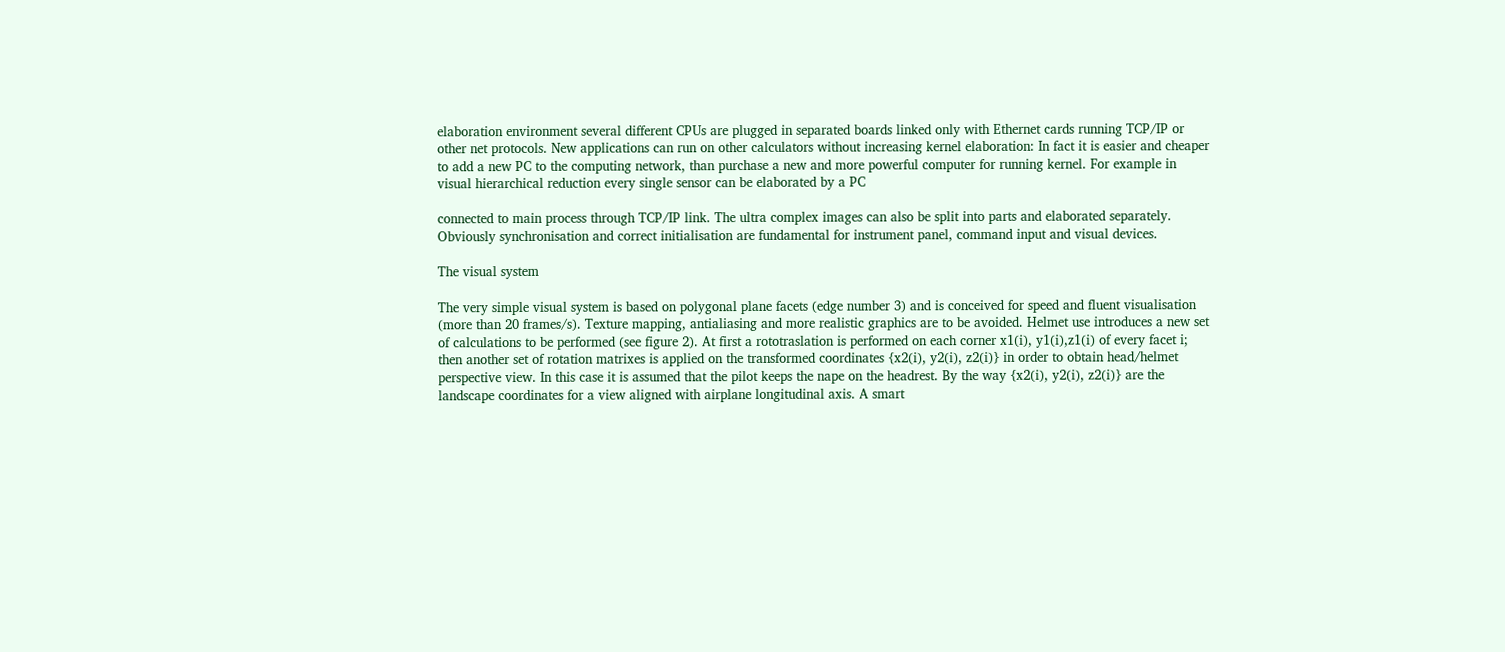elaboration environment several different CPUs are plugged in separated boards linked only with Ethernet cards running TCP/IP or other net protocols. New applications can run on other calculators without increasing kernel elaboration: In fact it is easier and cheaper to add a new PC to the computing network, than purchase a new and more powerful computer for running kernel. For example in visual hierarchical reduction every single sensor can be elaborated by a PC

connected to main process through TCP/IP link. The ultra complex images can also be split into parts and elaborated separately. Obviously synchronisation and correct initialisation are fundamental for instrument panel, command input and visual devices.

The visual system

The very simple visual system is based on polygonal plane facets (edge number 3) and is conceived for speed and fluent visualisation (more than 20 frames/s). Texture mapping, antialiasing and more realistic graphics are to be avoided. Helmet use introduces a new set of calculations to be performed (see figure 2). At first a rototraslation is performed on each corner x1(i), y1(i),z1(i) of every facet i; then another set of rotation matrixes is applied on the transformed coordinates {x2(i), y2(i), z2(i)} in order to obtain head/helmet perspective view. In this case it is assumed that the pilot keeps the nape on the headrest. By the way {x2(i), y2(i), z2(i)} are the landscape coordinates for a view aligned with airplane longitudinal axis. A smart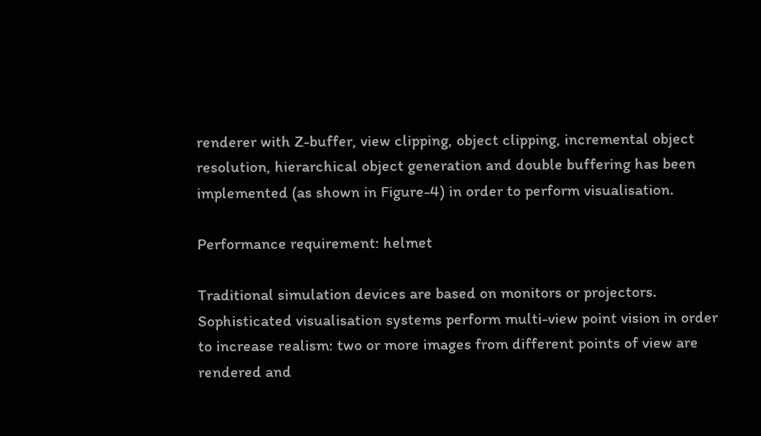renderer with Z-buffer, view clipping, object clipping, incremental object resolution, hierarchical object generation and double buffering has been implemented (as shown in Figure-4) in order to perform visualisation.

Performance requirement: helmet

Traditional simulation devices are based on monitors or projectors. Sophisticated visualisation systems perform multi-view point vision in order to increase realism: two or more images from different points of view are rendered and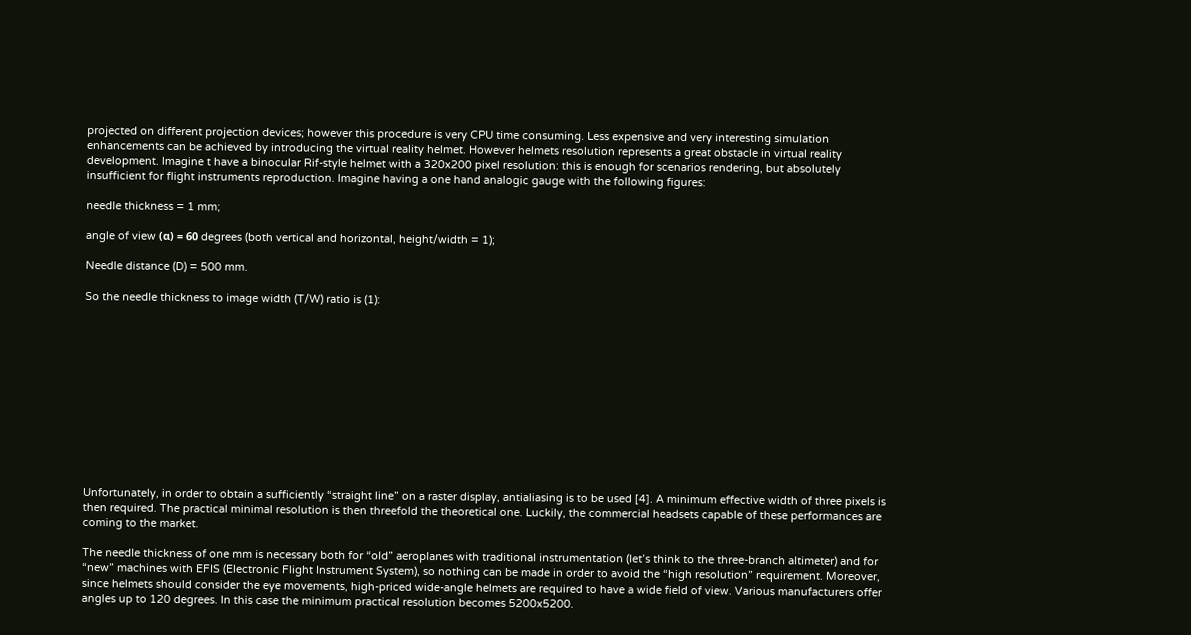projected on different projection devices; however this procedure is very CPU time consuming. Less expensive and very interesting simulation enhancements can be achieved by introducing the virtual reality helmet. However helmets resolution represents a great obstacle in virtual reality development. Imagine t have a binocular Rif-style helmet with a 320x200 pixel resolution: this is enough for scenarios rendering, but absolutely insufficient for flight instruments reproduction. Imagine having a one hand analogic gauge with the following figures:

needle thickness = 1 mm;

angle of view (α) = 60 degrees (both vertical and horizontal, height/width = 1);

Needle distance (D) = 500 mm.

So the needle thickness to image width (T/W) ratio is (1):












Unfortunately, in order to obtain a sufficiently “straight line” on a raster display, antialiasing is to be used [4]. A minimum effective width of three pixels is then required. The practical minimal resolution is then threefold the theoretical one. Luckily, the commercial headsets capable of these performances are coming to the market.

The needle thickness of one mm is necessary both for “old” aeroplanes with traditional instrumentation (let’s think to the three-branch altimeter) and for “new” machines with EFIS (Electronic Flight Instrument System), so nothing can be made in order to avoid the “high resolution” requirement. Moreover, since helmets should consider the eye movements, high-priced wide-angle helmets are required to have a wide field of view. Various manufacturers offer angles up to 120 degrees. In this case the minimum practical resolution becomes 5200x5200.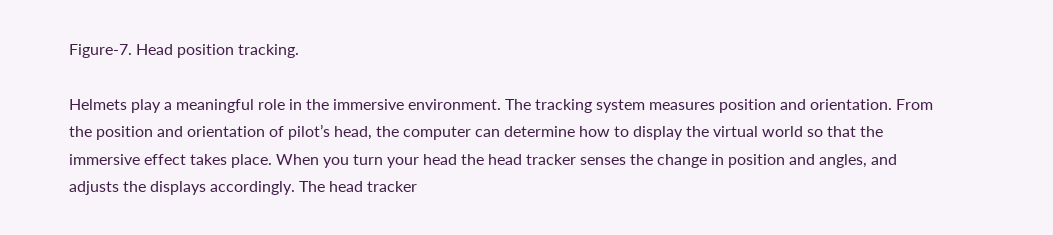Figure-7. Head position tracking.

Helmets play a meaningful role in the immersive environment. The tracking system measures position and orientation. From the position and orientation of pilot’s head, the computer can determine how to display the virtual world so that the immersive effect takes place. When you turn your head the head tracker senses the change in position and angles, and adjusts the displays accordingly. The head tracker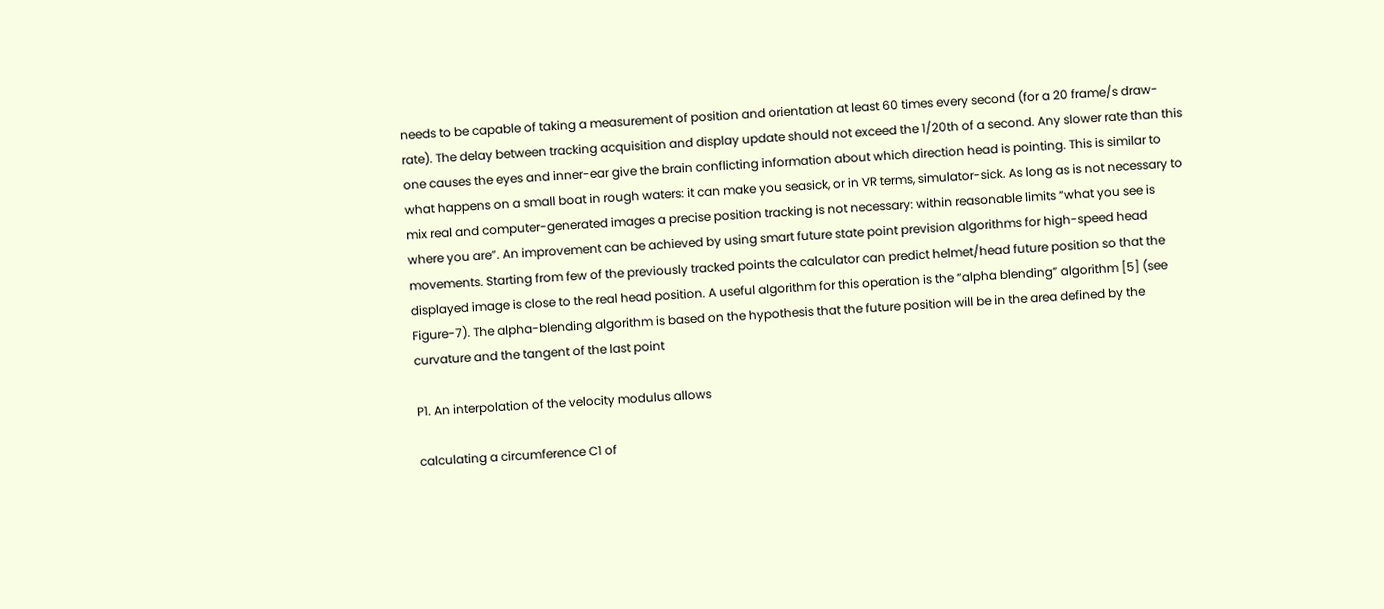needs to be capable of taking a measurement of position and orientation at least 60 times every second (for a 20 frame/s draw-rate). The delay between tracking acquisition and display update should not exceed the 1/20th of a second. Any slower rate than this one causes the eyes and inner-ear give the brain conflicting information about which direction head is pointing. This is similar to what happens on a small boat in rough waters: it can make you seasick, or in VR terms, simulator-sick. As long as is not necessary to mix real and computer-generated images a precise position tracking is not necessary: within reasonable limits “what you see is where you are”. An improvement can be achieved by using smart future state point prevision algorithms for high-speed head movements. Starting from few of the previously tracked points the calculator can predict helmet/head future position so that the displayed image is close to the real head position. A useful algorithm for this operation is the “alpha blending” algorithm [5] (see Figure-7). The alpha-blending algorithm is based on the hypothesis that the future position will be in the area defined by the curvature and the tangent of the last point

P1. An interpolation of the velocity modulus allows

calculating a circumference C1 of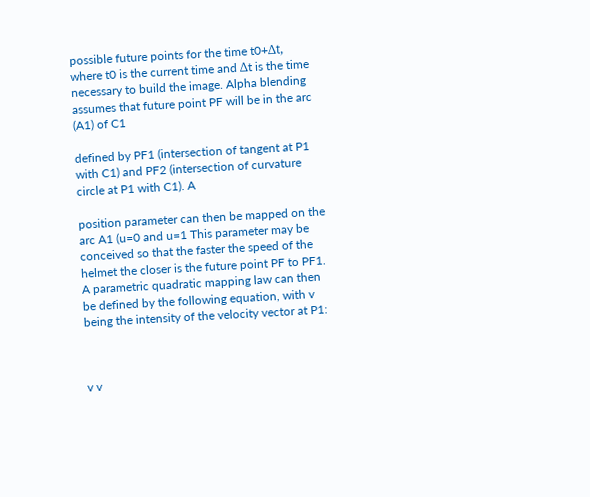possible future points for the time t0+Δt, where t0 is the current time and Δt is the time necessary to build the image. Alpha blending assumes that future point PF will be in the arc (A1) of C1

defined by PF1 (intersection of tangent at P1 with C1) and PF2 (intersection of curvature circle at P1 with C1). A

position parameter can then be mapped on the arc A1 (u=0 and u=1 This parameter may be conceived so that the faster the speed of the helmet the closer is the future point PF to PF1. A parametric quadratic mapping law can then be defined by the following equation, with v being the intensity of the velocity vector at P1:



v v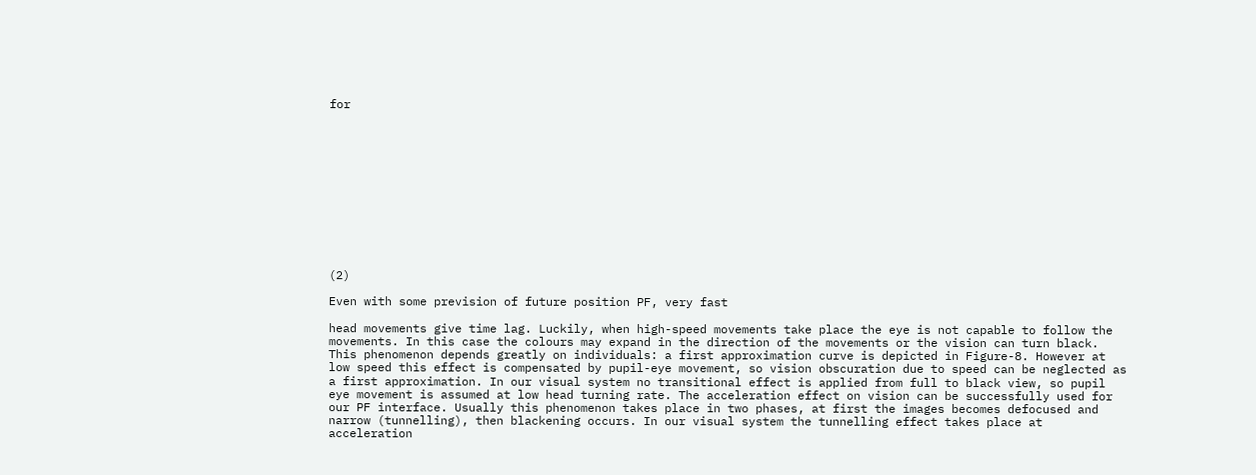for












(2)

Even with some prevision of future position PF, very fast

head movements give time lag. Luckily, when high-speed movements take place the eye is not capable to follow the movements. In this case the colours may expand in the direction of the movements or the vision can turn black. This phenomenon depends greatly on individuals: a first approximation curve is depicted in Figure-8. However at low speed this effect is compensated by pupil-eye movement, so vision obscuration due to speed can be neglected as a first approximation. In our visual system no transitional effect is applied from full to black view, so pupil eye movement is assumed at low head turning rate. The acceleration effect on vision can be successfully used for our PF interface. Usually this phenomenon takes place in two phases, at first the images becomes defocused and narrow (tunnelling), then blackening occurs. In our visual system the tunnelling effect takes place at acceleration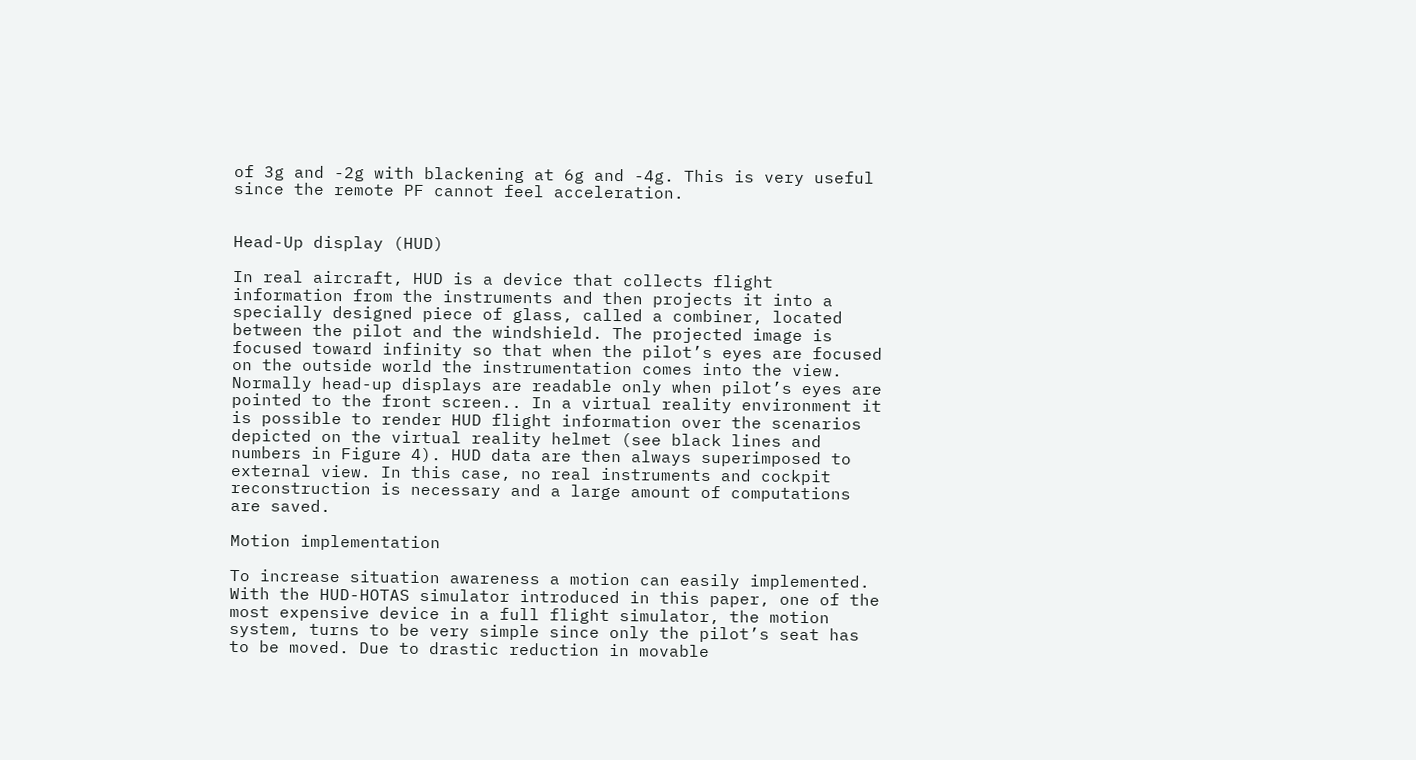of 3g and -2g with blackening at 6g and -4g. This is very useful since the remote PF cannot feel acceleration.


Head-Up display (HUD)

In real aircraft, HUD is a device that collects flight information from the instruments and then projects it into a specially designed piece of glass, called a combiner, located between the pilot and the windshield. The projected image is focused toward infinity so that when the pilot’s eyes are focused on the outside world the instrumentation comes into the view. Normally head-up displays are readable only when pilot’s eyes are pointed to the front screen.. In a virtual reality environment it is possible to render HUD flight information over the scenarios depicted on the virtual reality helmet (see black lines and numbers in Figure 4). HUD data are then always superimposed to external view. In this case, no real instruments and cockpit reconstruction is necessary and a large amount of computations are saved.

Motion implementation

To increase situation awareness a motion can easily implemented. With the HUD-HOTAS simulator introduced in this paper, one of the most expensive device in a full flight simulator, the motion system, turns to be very simple since only the pilot’s seat has to be moved. Due to drastic reduction in movable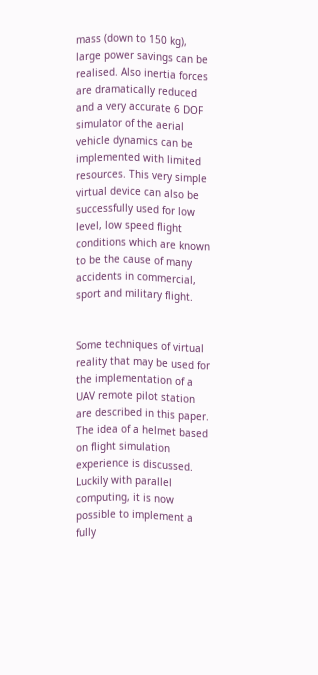mass (down to 150 kg), large power savings can be realised. Also inertia forces are dramatically reduced and a very accurate 6 DOF simulator of the aerial vehicle dynamics can be implemented with limited resources. This very simple virtual device can also be successfully used for low level, low speed flight conditions which are known to be the cause of many accidents in commercial, sport and military flight.


Some techniques of virtual reality that may be used for the implementation of a UAV remote pilot station are described in this paper. The idea of a helmet based on flight simulation experience is discussed. Luckily with parallel computing, it is now possible to implement a fully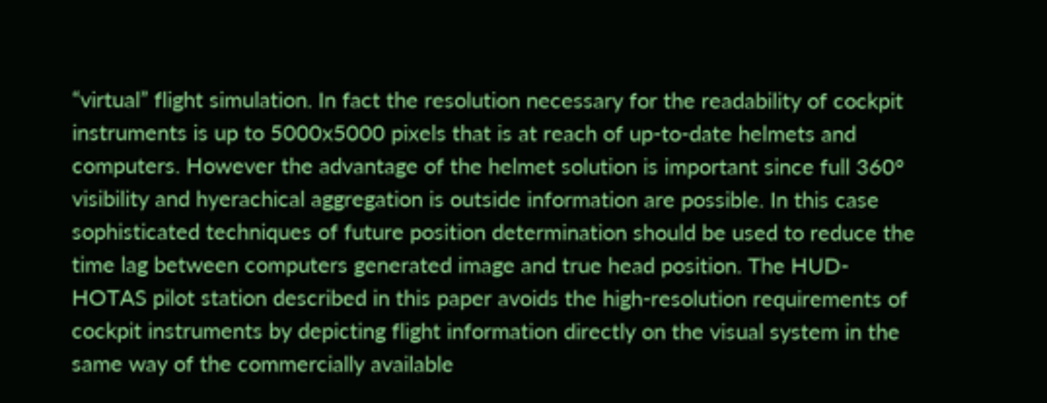“virtual” flight simulation. In fact the resolution necessary for the readability of cockpit instruments is up to 5000x5000 pixels that is at reach of up-to-date helmets and computers. However the advantage of the helmet solution is important since full 360° visibility and hyerachical aggregation is outside information are possible. In this case sophisticated techniques of future position determination should be used to reduce the time lag between computers generated image and true head position. The HUD-HOTAS pilot station described in this paper avoids the high-resolution requirements of cockpit instruments by depicting flight information directly on the visual system in the same way of the commercially available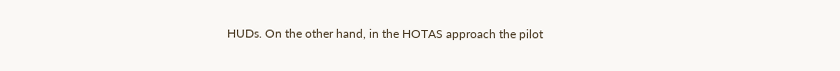HUDs. On the other hand, in the HOTAS approach the pilot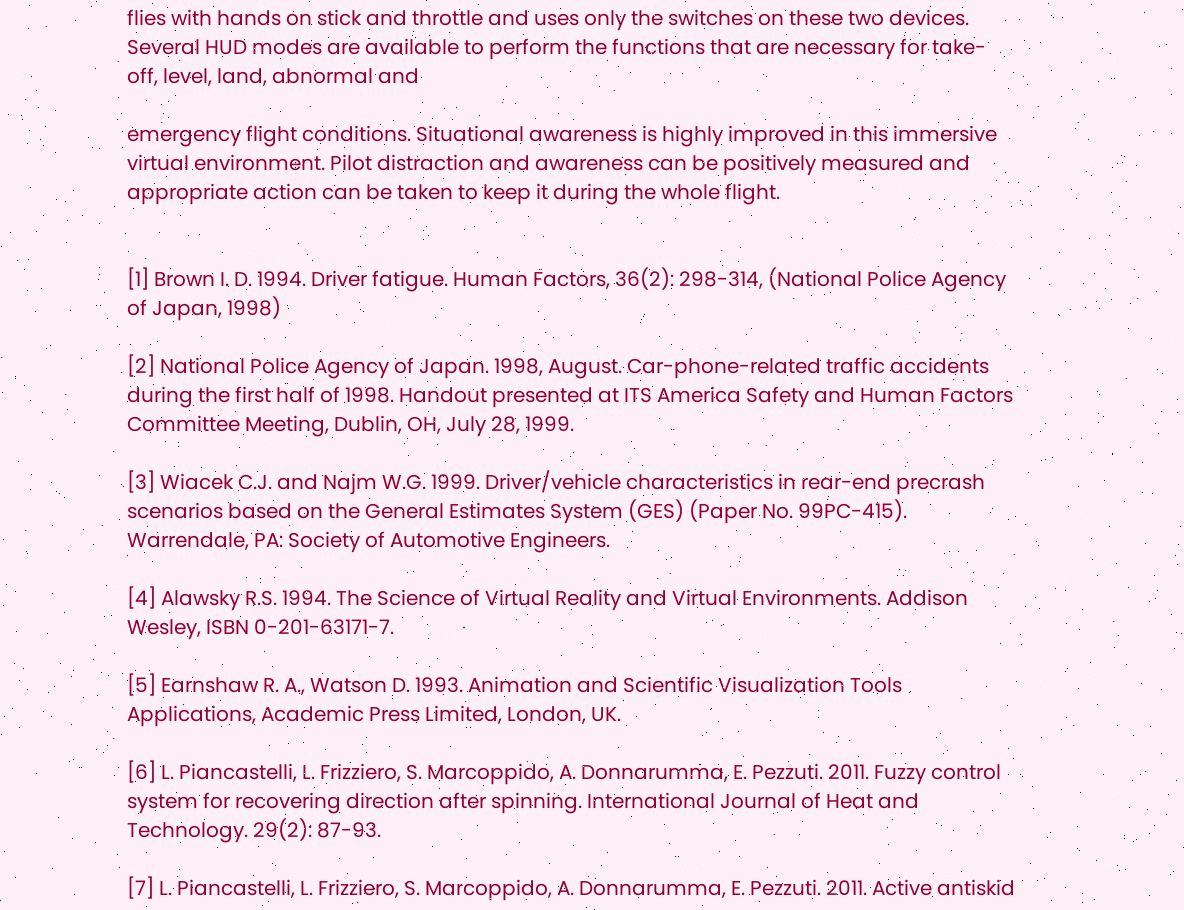flies with hands on stick and throttle and uses only the switches on these two devices. Several HUD modes are available to perform the functions that are necessary for take-off, level, land, abnormal and

emergency flight conditions. Situational awareness is highly improved in this immersive virtual environment. Pilot distraction and awareness can be positively measured and appropriate action can be taken to keep it during the whole flight.


[1] Brown I. D. 1994. Driver fatigue. Human Factors, 36(2): 298-314, (National Police Agency of Japan, 1998)

[2] National Police Agency of Japan. 1998, August. Car-phone-related traffic accidents during the first half of 1998. Handout presented at ITS America Safety and Human Factors Committee Meeting, Dublin, OH, July 28, 1999.

[3] Wiacek C.J. and Najm W.G. 1999. Driver/vehicle characteristics in rear-end precrash scenarios based on the General Estimates System (GES) (Paper No. 99PC-415). Warrendale, PA: Society of Automotive Engineers.

[4] Alawsky R.S. 1994. The Science of Virtual Reality and Virtual Environments. Addison Wesley, ISBN 0-201-63171-7.

[5] Earnshaw R. A., Watson D. 1993. Animation and Scientific Visualization Tools Applications, Academic Press Limited, London, UK.

[6] L. Piancastelli, L. Frizziero, S. Marcoppido, A. Donnarumma, E. Pezzuti. 2011. Fuzzy control system for recovering direction after spinning. International Journal of Heat and Technology. 29(2): 87-93.

[7] L. Piancastelli, L. Frizziero, S. Marcoppido, A. Donnarumma, E. Pezzuti. 2011. Active antiskid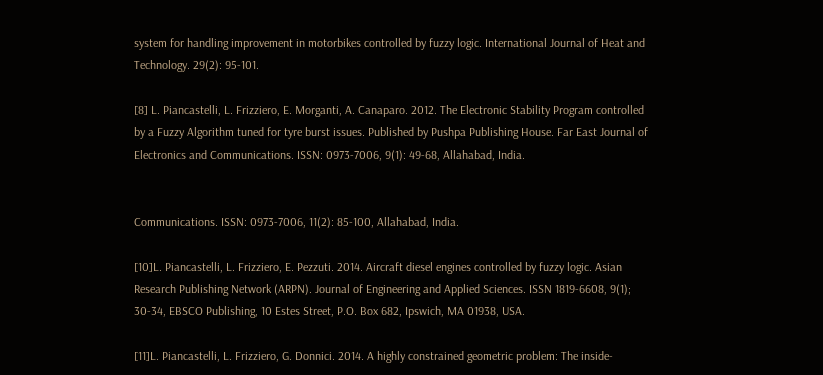system for handling improvement in motorbikes controlled by fuzzy logic. International Journal of Heat and Technology. 29(2): 95-101.

[8] L. Piancastelli, L. Frizziero, E. Morganti, A. Canaparo. 2012. The Electronic Stability Program controlled by a Fuzzy Algorithm tuned for tyre burst issues. Published by Pushpa Publishing House. Far East Journal of Electronics and Communications. ISSN: 0973-7006, 9(1): 49-68, Allahabad, India.


Communications. ISSN: 0973-7006, 11(2): 85-100, Allahabad, India.

[10]L. Piancastelli, L. Frizziero, E. Pezzuti. 2014. Aircraft diesel engines controlled by fuzzy logic. Asian Research Publishing Network (ARPN). Journal of Engineering and Applied Sciences. ISSN 1819-6608, 9(1); 30-34, EBSCO Publishing, 10 Estes Street, P.O. Box 682, Ipswich, MA 01938, USA.

[11]L. Piancastelli, L. Frizziero, G. Donnici. 2014. A highly constrained geometric problem: The inside-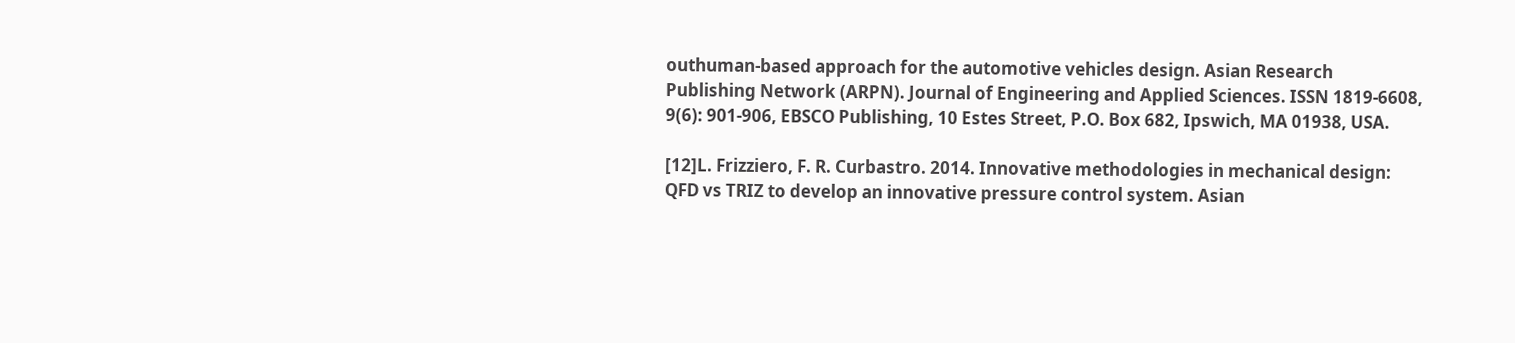outhuman-based approach for the automotive vehicles design. Asian Research Publishing Network (ARPN). Journal of Engineering and Applied Sciences. ISSN 1819-6608, 9(6): 901-906, EBSCO Publishing, 10 Estes Street, P.O. Box 682, Ipswich, MA 01938, USA.

[12]L. Frizziero, F. R. Curbastro. 2014. Innovative methodologies in mechanical design: QFD vs TRIZ to develop an innovative pressure control system. Asian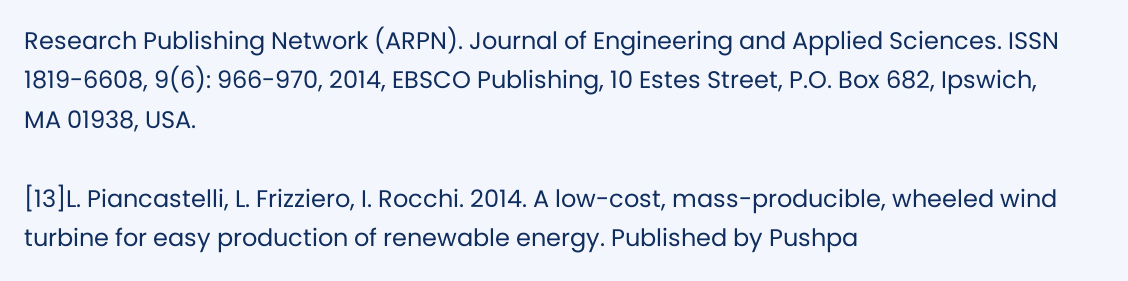Research Publishing Network (ARPN). Journal of Engineering and Applied Sciences. ISSN 1819-6608, 9(6): 966-970, 2014, EBSCO Publishing, 10 Estes Street, P.O. Box 682, Ipswich, MA 01938, USA.

[13]L. Piancastelli, L. Frizziero, I. Rocchi. 2014. A low-cost, mass-producible, wheeled wind turbine for easy production of renewable energy. Published by Pushpa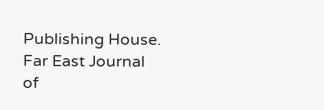Publishing House. Far East Journal of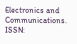Electronics and Communications. ISSN: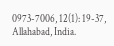0973-7006, 12(1): 19-37, Allahabad, India.